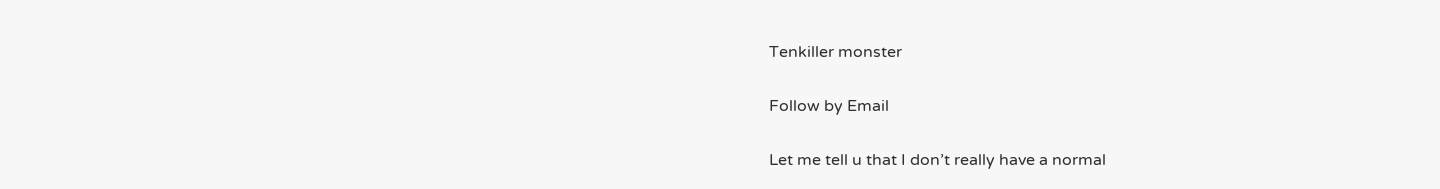Tenkiller monster

Follow by Email

Let me tell u that I don’t really have a normal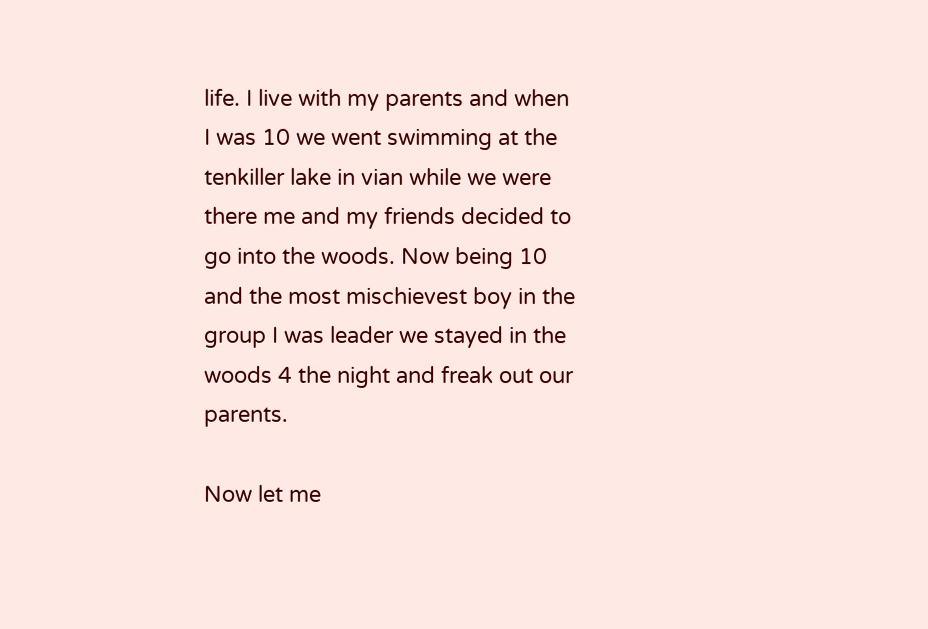life. I live with my parents and when I was 10 we went swimming at the tenkiller lake in vian while we were there me and my friends decided to go into the woods. Now being 10 and the most mischievest boy in the group I was leader we stayed in the woods 4 the night and freak out our parents.

Now let me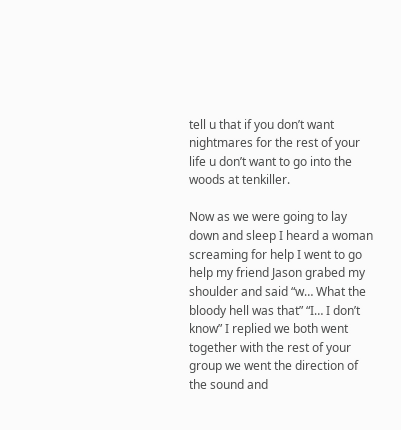tell u that if you don’t want nightmares for the rest of your life u don’t want to go into the woods at tenkiller.

Now as we were going to lay down and sleep I heard a woman screaming for help I went to go help my friend Jason grabed my shoulder and said “w… What the bloody hell was that” “I… I don’t know” I replied we both went together with the rest of your group we went the direction of the sound and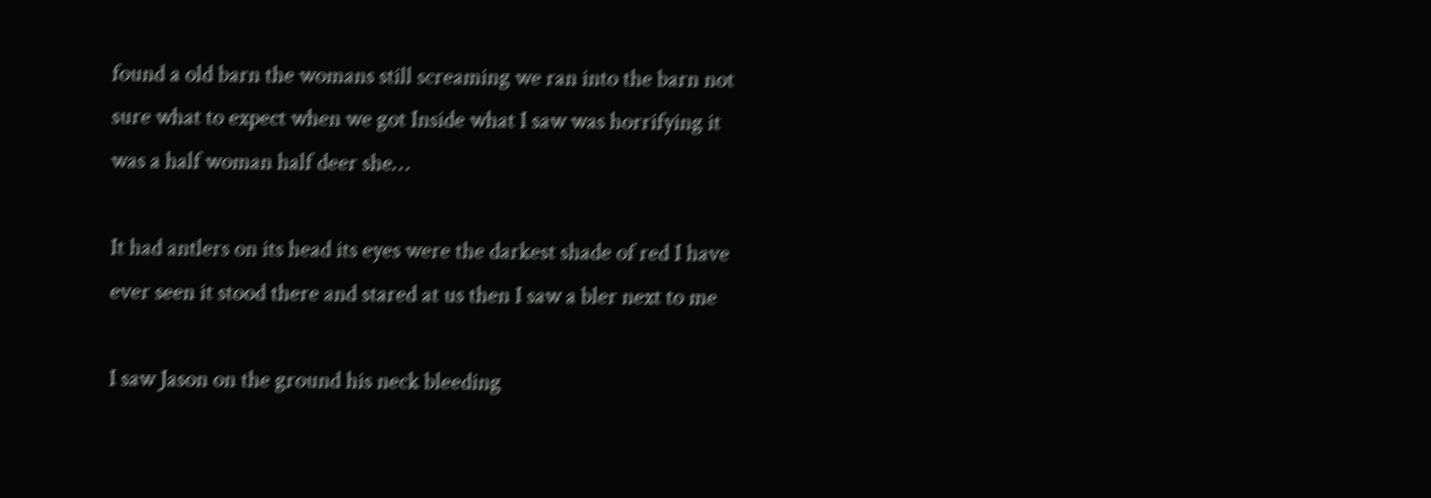found a old barn the womans still screaming we ran into the barn not sure what to expect when we got Inside what I saw was horrifying it was a half woman half deer she…

It had antlers on its head its eyes were the darkest shade of red I have ever seen it stood there and stared at us then I saw a bler next to me

I saw Jason on the ground his neck bleeding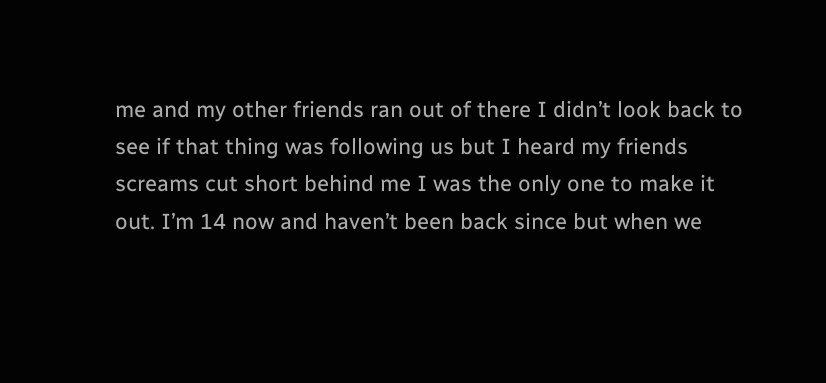me and my other friends ran out of there I didn’t look back to see if that thing was following us but I heard my friends screams cut short behind me I was the only one to make it out. I’m 14 now and haven’t been back since but when we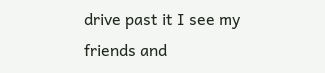drive past it I see my friends and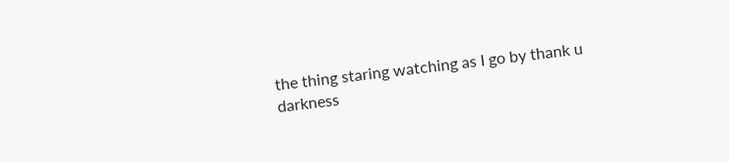the thing staring watching as I go by thank u darkness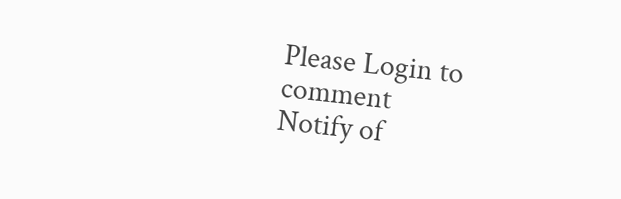Please Login to comment
Notify of